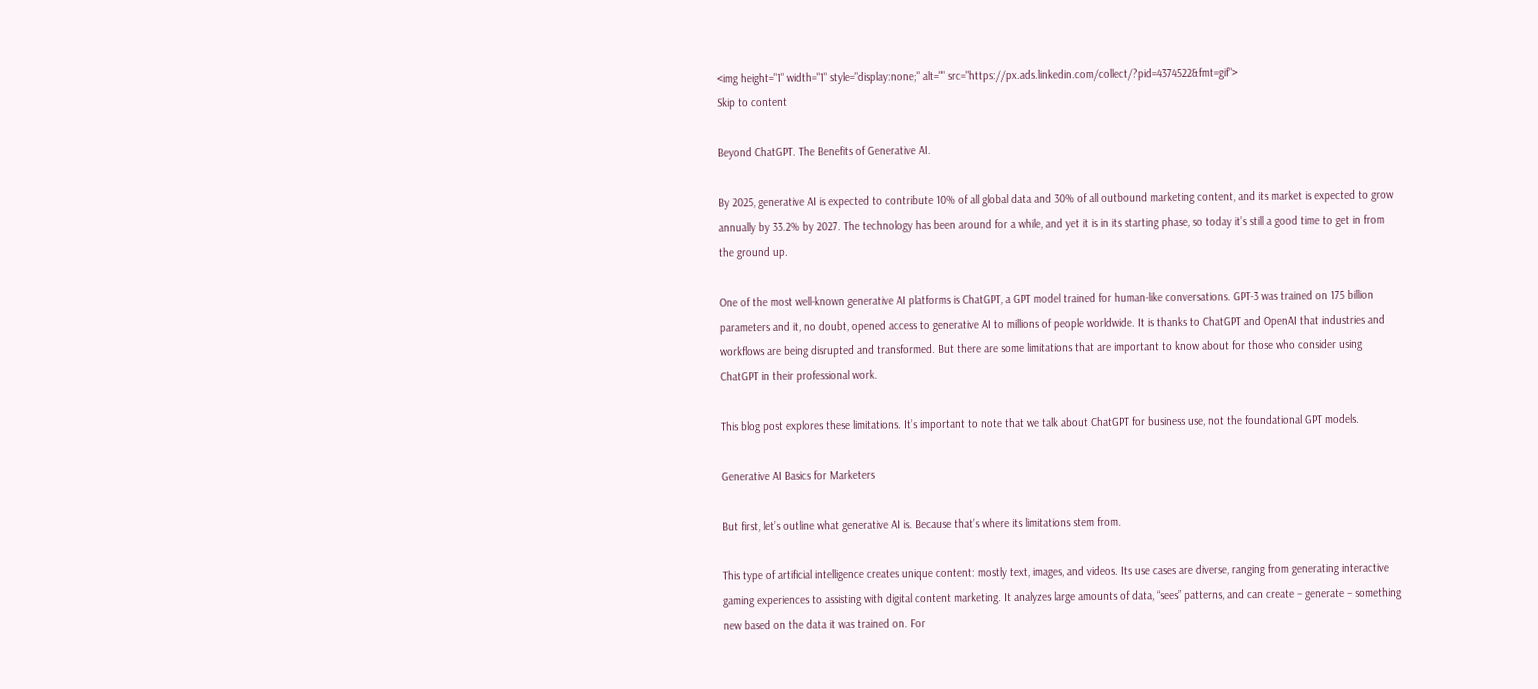<img height="1" width="1" style="display:none;" alt="" src="https://px.ads.linkedin.com/collect/?pid=4374522&fmt=gif">
Skip to content

Beyond ChatGPT. The Benefits of Generative AI.

By 2025, generative AI is expected to contribute 10% of all global data and 30% of all outbound marketing content, and its market is expected to grow annually by 33.2% by 2027. The technology has been around for a while, and yet it is in its starting phase, so today it’s still a good time to get in from the ground up.

One of the most well-known generative AI platforms is ChatGPT, a GPT model trained for human-like conversations. GPT-3 was trained on 175 billion parameters and it, no doubt, opened access to generative AI to millions of people worldwide. It is thanks to ChatGPT and OpenAI that industries and workflows are being disrupted and transformed. But there are some limitations that are important to know about for those who consider using ChatGPT in their professional work.

This blog post explores these limitations. It’s important to note that we talk about ChatGPT for business use, not the foundational GPT models.

Generative AI Basics for Marketers

But first, let’s outline what generative AI is. Because that’s where its limitations stem from.

This type of artificial intelligence creates unique content: mostly text, images, and videos. Its use cases are diverse, ranging from generating interactive gaming experiences to assisting with digital content marketing. It analyzes large amounts of data, “sees” patterns, and can create – generate – something new based on the data it was trained on. For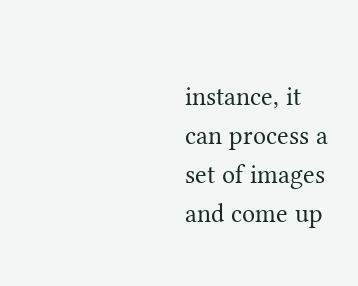instance, it can process a set of images and come up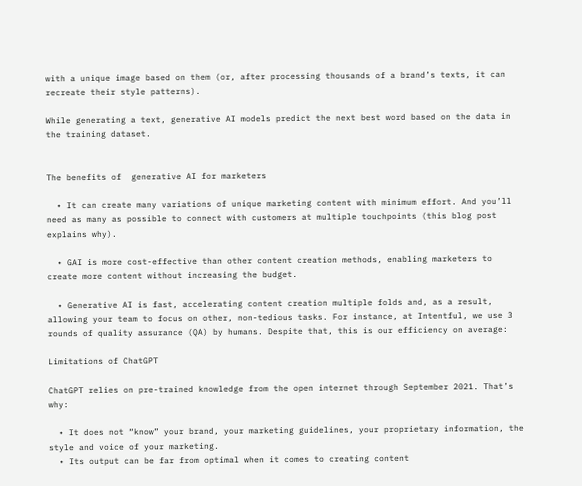with a unique image based on them (or, after processing thousands of a brand’s texts, it can recreate their style patterns).

While generating a text, generative AI models predict the next best word based on the data in the training dataset.


The benefits of  generative AI for marketers

  • It can create many variations of unique marketing content with minimum effort. And you’ll need as many as possible to connect with customers at multiple touchpoints (this blog post explains why).

  • GAI is more cost-effective than other content creation methods, enabling marketers to create more content without increasing the budget.

  • Generative AI is fast, accelerating content creation multiple folds and, as a result, allowing your team to focus on other, non-tedious tasks. For instance, at Intentful, we use 3 rounds of quality assurance (QA) by humans. Despite that, this is our efficiency on average:

Limitations of ChatGPT

ChatGPT relies on pre-trained knowledge from the open internet through September 2021. That’s why:

  • It does not “know” your brand, your marketing guidelines, your proprietary information, the style and voice of your marketing.
  • Its output can be far from optimal when it comes to creating content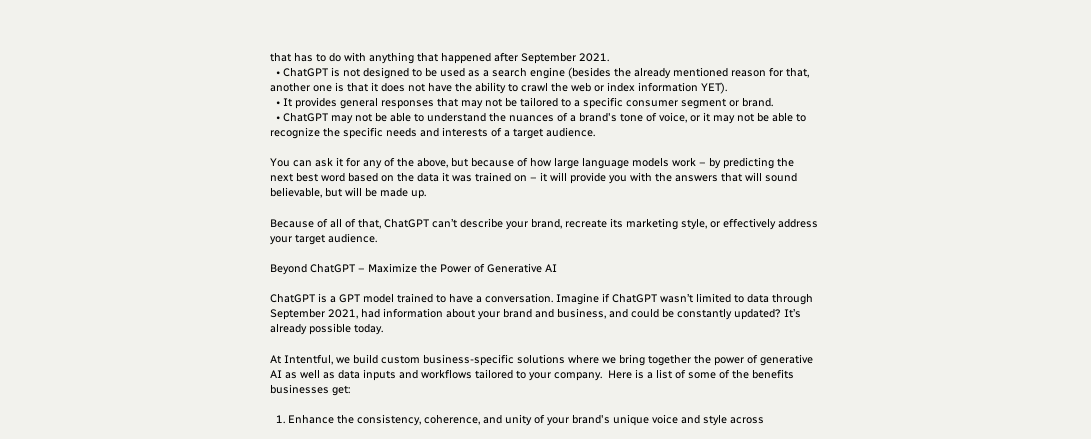that has to do with anything that happened after September 2021.
  • ChatGPT is not designed to be used as a search engine (besides the already mentioned reason for that, another one is that it does not have the ability to crawl the web or index information YET).
  • It provides general responses that may not be tailored to a specific consumer segment or brand.
  • ChatGPT may not be able to understand the nuances of a brand's tone of voice, or it may not be able to recognize the specific needs and interests of a target audience.

You can ask it for any of the above, but because of how large language models work – by predicting the next best word based on the data it was trained on – it will provide you with the answers that will sound believable, but will be made up.

Because of all of that, ChatGPT can’t describe your brand, recreate its marketing style, or effectively address your target audience.

Beyond ChatGPT – Maximize the Power of Generative AI

ChatGPT is a GPT model trained to have a conversation. Imagine if ChatGPT wasn’t limited to data through September 2021, had information about your brand and business, and could be constantly updated? It’s already possible today.

At Intentful, we build custom business-specific solutions where we bring together the power of generative AI as well as data inputs and workflows tailored to your company.  Here is a list of some of the benefits businesses get:

  1. Enhance the consistency, coherence, and unity of your brand's unique voice and style across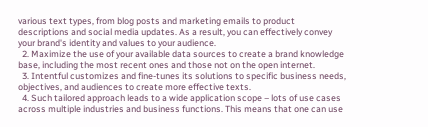various text types, from blog posts and marketing emails to product descriptions and social media updates. As a result, you can effectively convey your brand's identity and values to your audience.
  2. Maximize the use of your available data sources to create a brand knowledge base, including the most recent ones and those not on the open internet.
  3. Intentful customizes and fine-tunes its solutions to specific business needs, objectives, and audiences to create more effective texts.
  4. Such tailored approach leads to a wide application scope – lots of use cases across multiple industries and business functions. This means that one can use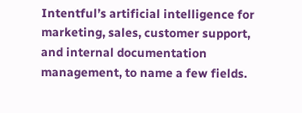Intentful’s artificial intelligence for marketing, sales, customer support, and internal documentation management, to name a few fields.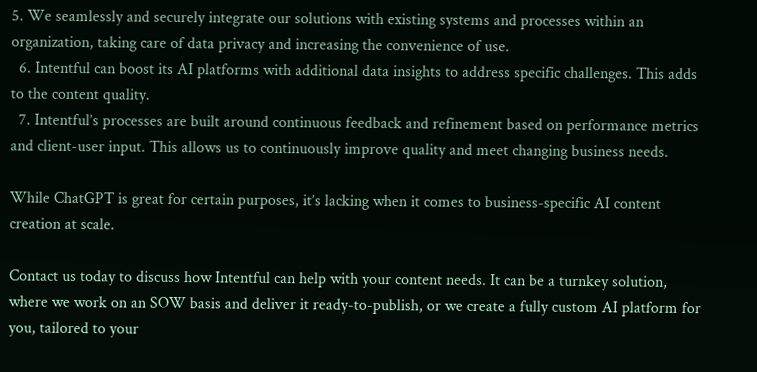5. We seamlessly and securely integrate our solutions with existing systems and processes within an organization, taking care of data privacy and increasing the convenience of use.
  6. Intentful can boost its AI platforms with additional data insights to address specific challenges. This adds to the content quality.
  7. Intentful’s processes are built around continuous feedback and refinement based on performance metrics and client-user input. This allows us to continuously improve quality and meet changing business needs.

While ChatGPT is great for certain purposes, it’s lacking when it comes to business-specific AI content creation at scale.

Contact us today to discuss how Intentful can help with your content needs. It can be a turnkey solution, where we work on an SOW basis and deliver it ready-to-publish, or we create a fully custom AI platform for you, tailored to your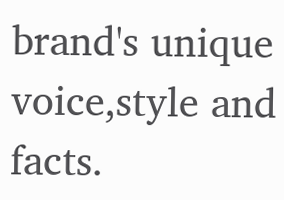brand's unique voice,style and facts.